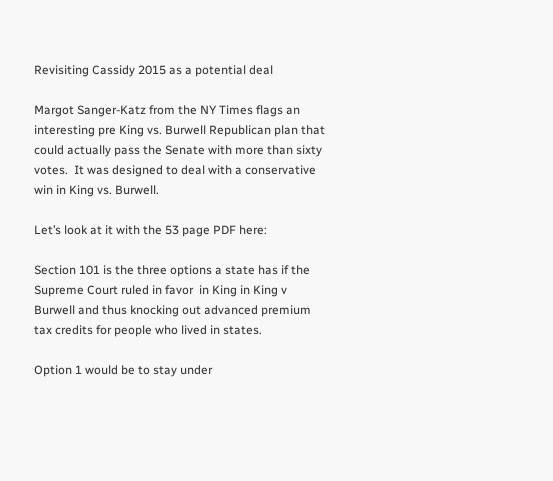Revisiting Cassidy 2015 as a potential deal

Margot Sanger-Katz from the NY Times flags an interesting pre King vs. Burwell Republican plan that could actually pass the Senate with more than sixty votes.  It was designed to deal with a conservative win in King vs. Burwell.

Let’s look at it with the 53 page PDF here:

Section 101 is the three options a state has if the Supreme Court ruled in favor  in King in King v Burwell and thus knocking out advanced premium tax credits for people who lived in states.

Option 1 would be to stay under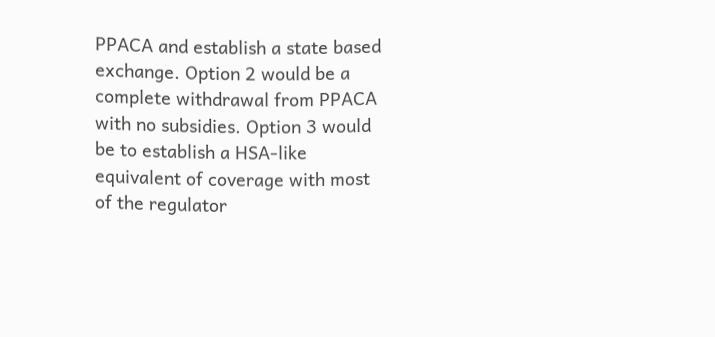PPACA and establish a state based exchange. Option 2 would be a complete withdrawal from PPACA with no subsidies. Option 3 would be to establish a HSA-like equivalent of coverage with most of the regulator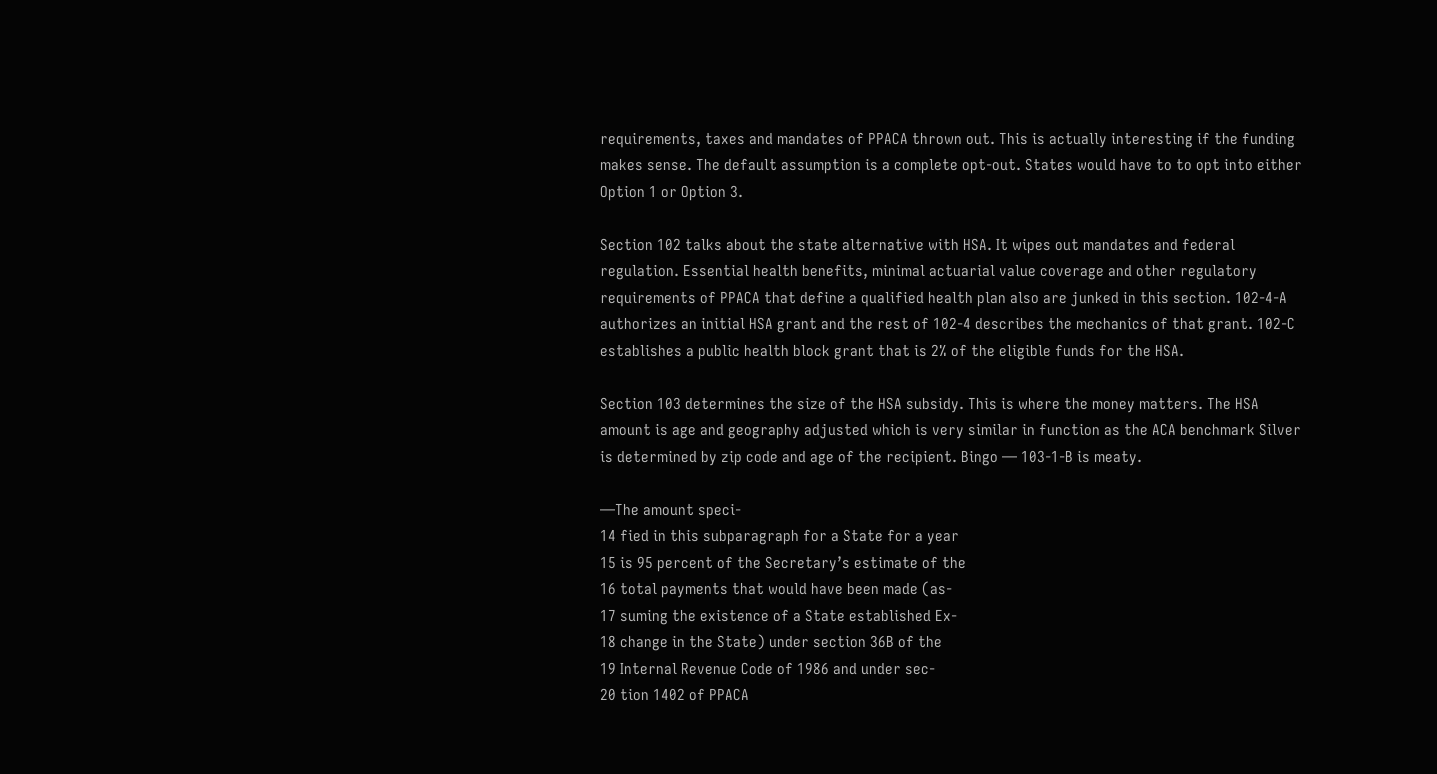requirements, taxes and mandates of PPACA thrown out. This is actually interesting if the funding makes sense. The default assumption is a complete opt-out. States would have to to opt into either Option 1 or Option 3.

Section 102 talks about the state alternative with HSA. It wipes out mandates and federal regulation. Essential health benefits, minimal actuarial value coverage and other regulatory requirements of PPACA that define a qualified health plan also are junked in this section. 102-4-A authorizes an initial HSA grant and the rest of 102-4 describes the mechanics of that grant. 102-C establishes a public health block grant that is 2% of the eligible funds for the HSA.

Section 103 determines the size of the HSA subsidy. This is where the money matters. The HSA amount is age and geography adjusted which is very similar in function as the ACA benchmark Silver is determined by zip code and age of the recipient. Bingo — 103-1-B is meaty.

—The amount speci-
14 fied in this subparagraph for a State for a year
15 is 95 percent of the Secretary’s estimate of the
16 total payments that would have been made (as-
17 suming the existence of a State established Ex-
18 change in the State) under section 36B of the
19 Internal Revenue Code of 1986 and under sec-
20 tion 1402 of PPACA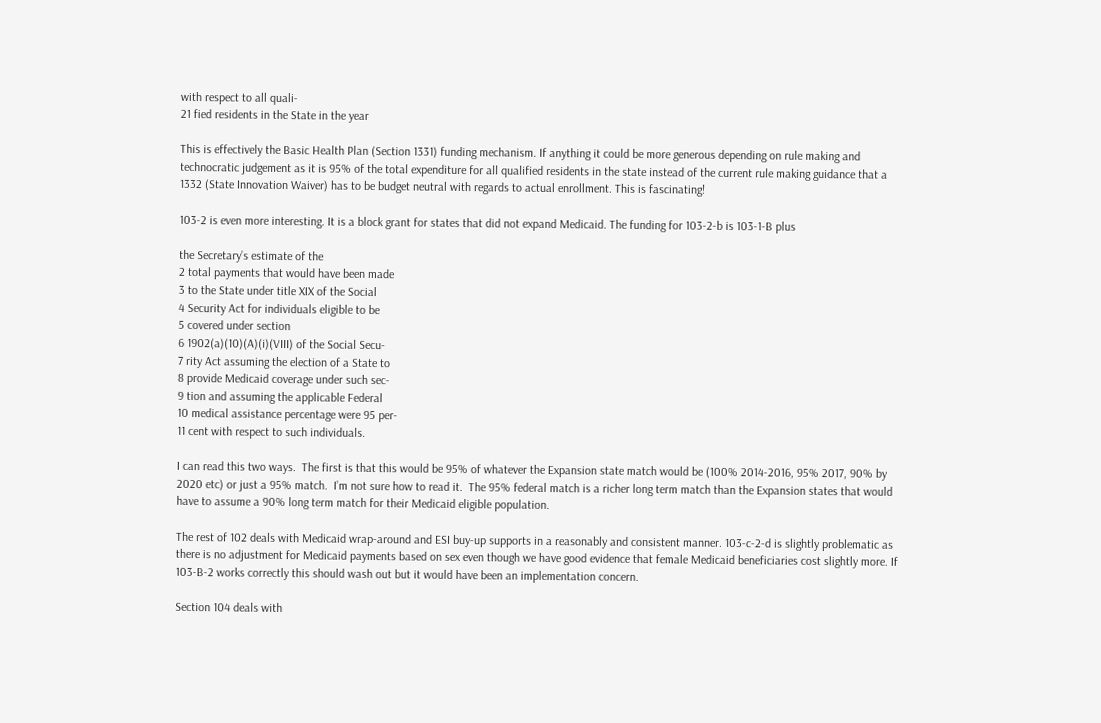with respect to all quali-
21 fied residents in the State in the year

This is effectively the Basic Health Plan (Section 1331) funding mechanism. If anything it could be more generous depending on rule making and technocratic judgement as it is 95% of the total expenditure for all qualified residents in the state instead of the current rule making guidance that a 1332 (State Innovation Waiver) has to be budget neutral with regards to actual enrollment. This is fascinating!

103-2 is even more interesting. It is a block grant for states that did not expand Medicaid. The funding for 103-2-b is 103-1-B plus

the Secretary’s estimate of the
2 total payments that would have been made
3 to the State under title XIX of the Social
4 Security Act for individuals eligible to be
5 covered under section
6 1902(a)(10)(A)(i)(VIII) of the Social Secu-
7 rity Act assuming the election of a State to
8 provide Medicaid coverage under such sec-
9 tion and assuming the applicable Federal
10 medical assistance percentage were 95 per-
11 cent with respect to such individuals.

I can read this two ways.  The first is that this would be 95% of whatever the Expansion state match would be (100% 2014-2016, 95% 2017, 90% by 2020 etc) or just a 95% match.  I’m not sure how to read it.  The 95% federal match is a richer long term match than the Expansion states that would have to assume a 90% long term match for their Medicaid eligible population.

The rest of 102 deals with Medicaid wrap-around and ESI buy-up supports in a reasonably and consistent manner. 103-c-2-d is slightly problematic as there is no adjustment for Medicaid payments based on sex even though we have good evidence that female Medicaid beneficiaries cost slightly more. If 103-B-2 works correctly this should wash out but it would have been an implementation concern.

Section 104 deals with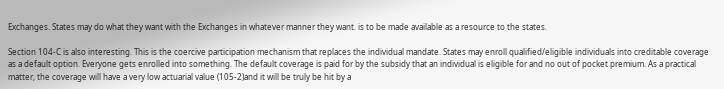Exchanges. States may do what they want with the Exchanges in whatever manner they want. is to be made available as a resource to the states.

Section 104-C is also interesting. This is the coercive participation mechanism that replaces the individual mandate. States may enroll qualified/eligible individuals into creditable coverage as a default option. Everyone gets enrolled into something. The default coverage is paid for by the subsidy that an individual is eligible for and no out of pocket premium. As a practical matter, the coverage will have a very low actuarial value (105-2)and it will be truly be hit by a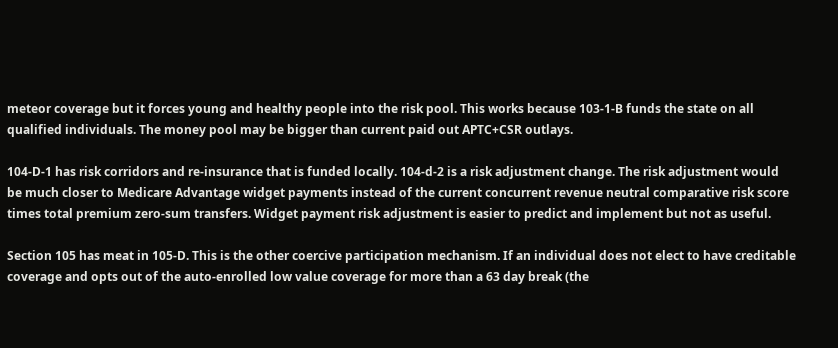meteor coverage but it forces young and healthy people into the risk pool. This works because 103-1-B funds the state on all qualified individuals. The money pool may be bigger than current paid out APTC+CSR outlays.

104-D-1 has risk corridors and re-insurance that is funded locally. 104-d-2 is a risk adjustment change. The risk adjustment would be much closer to Medicare Advantage widget payments instead of the current concurrent revenue neutral comparative risk score times total premium zero-sum transfers. Widget payment risk adjustment is easier to predict and implement but not as useful.

Section 105 has meat in 105-D. This is the other coercive participation mechanism. If an individual does not elect to have creditable coverage and opts out of the auto-enrolled low value coverage for more than a 63 day break (the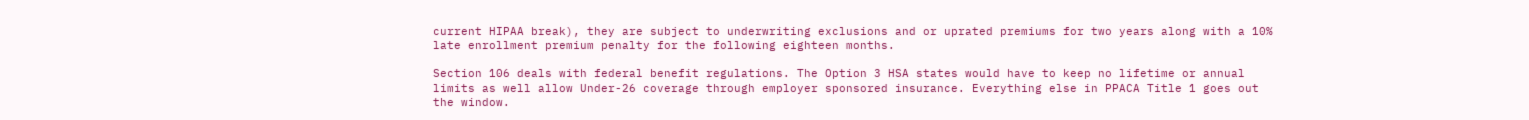current HIPAA break), they are subject to underwriting exclusions and or uprated premiums for two years along with a 10% late enrollment premium penalty for the following eighteen months.

Section 106 deals with federal benefit regulations. The Option 3 HSA states would have to keep no lifetime or annual limits as well allow Under-26 coverage through employer sponsored insurance. Everything else in PPACA Title 1 goes out the window.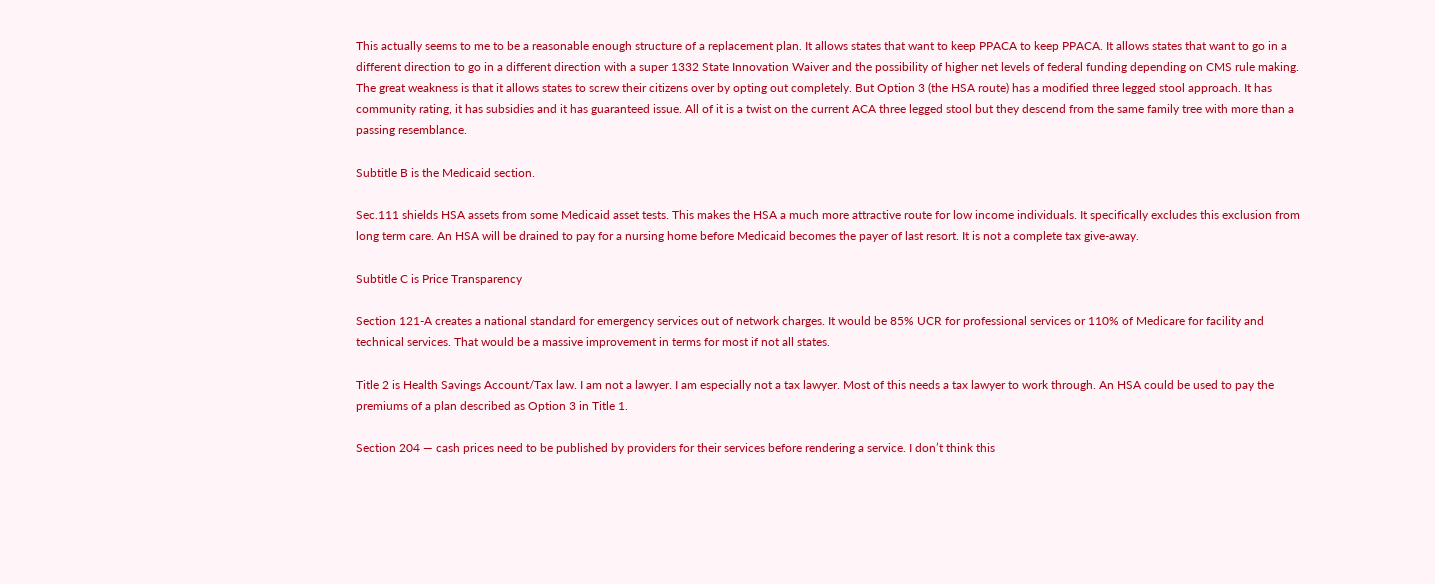This actually seems to me to be a reasonable enough structure of a replacement plan. It allows states that want to keep PPACA to keep PPACA. It allows states that want to go in a different direction to go in a different direction with a super 1332 State Innovation Waiver and the possibility of higher net levels of federal funding depending on CMS rule making. The great weakness is that it allows states to screw their citizens over by opting out completely. But Option 3 (the HSA route) has a modified three legged stool approach. It has community rating, it has subsidies and it has guaranteed issue. All of it is a twist on the current ACA three legged stool but they descend from the same family tree with more than a passing resemblance.

Subtitle B is the Medicaid section.

Sec.111 shields HSA assets from some Medicaid asset tests. This makes the HSA a much more attractive route for low income individuals. It specifically excludes this exclusion from long term care. An HSA will be drained to pay for a nursing home before Medicaid becomes the payer of last resort. It is not a complete tax give-away.

Subtitle C is Price Transparency

Section 121-A creates a national standard for emergency services out of network charges. It would be 85% UCR for professional services or 110% of Medicare for facility and technical services. That would be a massive improvement in terms for most if not all states.

Title 2 is Health Savings Account/Tax law. I am not a lawyer. I am especially not a tax lawyer. Most of this needs a tax lawyer to work through. An HSA could be used to pay the premiums of a plan described as Option 3 in Title 1.

Section 204 — cash prices need to be published by providers for their services before rendering a service. I don’t think this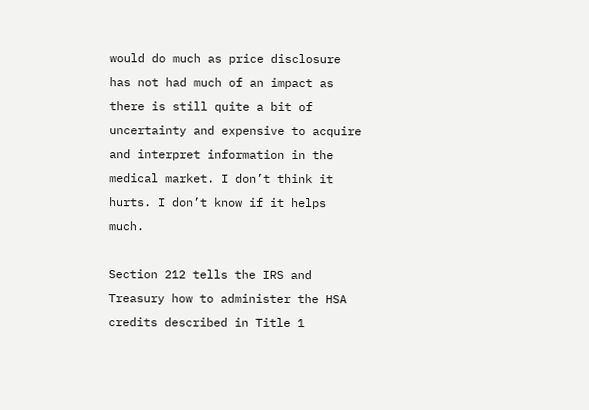would do much as price disclosure has not had much of an impact as there is still quite a bit of uncertainty and expensive to acquire and interpret information in the medical market. I don’t think it hurts. I don’t know if it helps much.

Section 212 tells the IRS and Treasury how to administer the HSA credits described in Title 1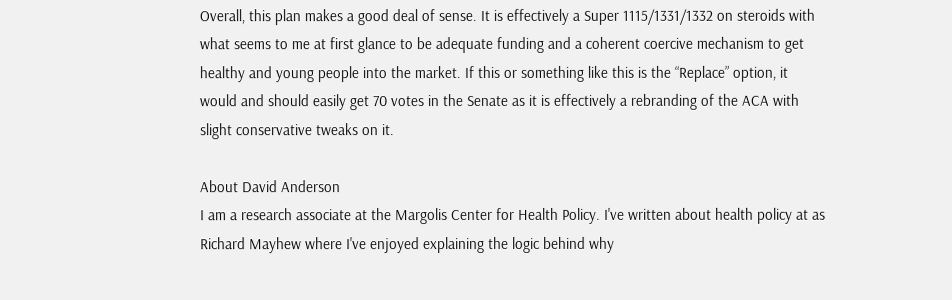Overall, this plan makes a good deal of sense. It is effectively a Super 1115/1331/1332 on steroids with what seems to me at first glance to be adequate funding and a coherent coercive mechanism to get healthy and young people into the market. If this or something like this is the “Replace” option, it would and should easily get 70 votes in the Senate as it is effectively a rebranding of the ACA with slight conservative tweaks on it.

About David Anderson
I am a research associate at the Margolis Center for Health Policy. I've written about health policy at as Richard Mayhew where I've enjoyed explaining the logic behind why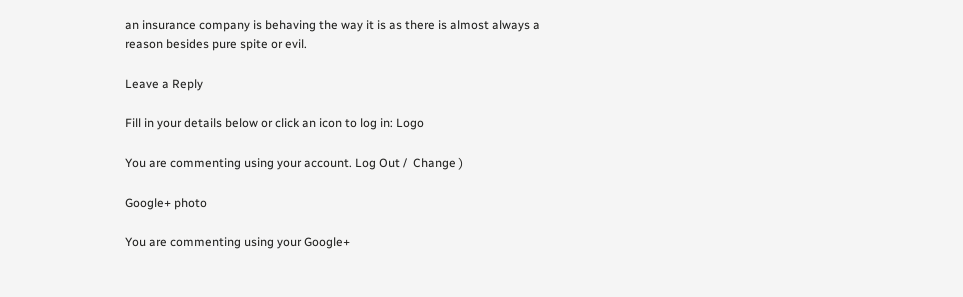an insurance company is behaving the way it is as there is almost always a reason besides pure spite or evil.

Leave a Reply

Fill in your details below or click an icon to log in: Logo

You are commenting using your account. Log Out /  Change )

Google+ photo

You are commenting using your Google+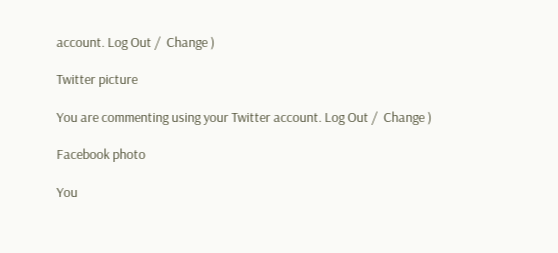account. Log Out /  Change )

Twitter picture

You are commenting using your Twitter account. Log Out /  Change )

Facebook photo

You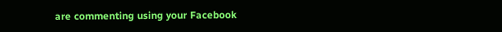are commenting using your Facebook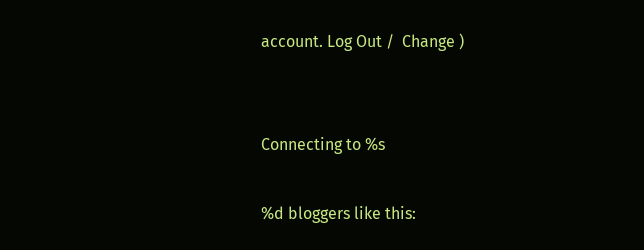account. Log Out /  Change )


Connecting to %s

%d bloggers like this: